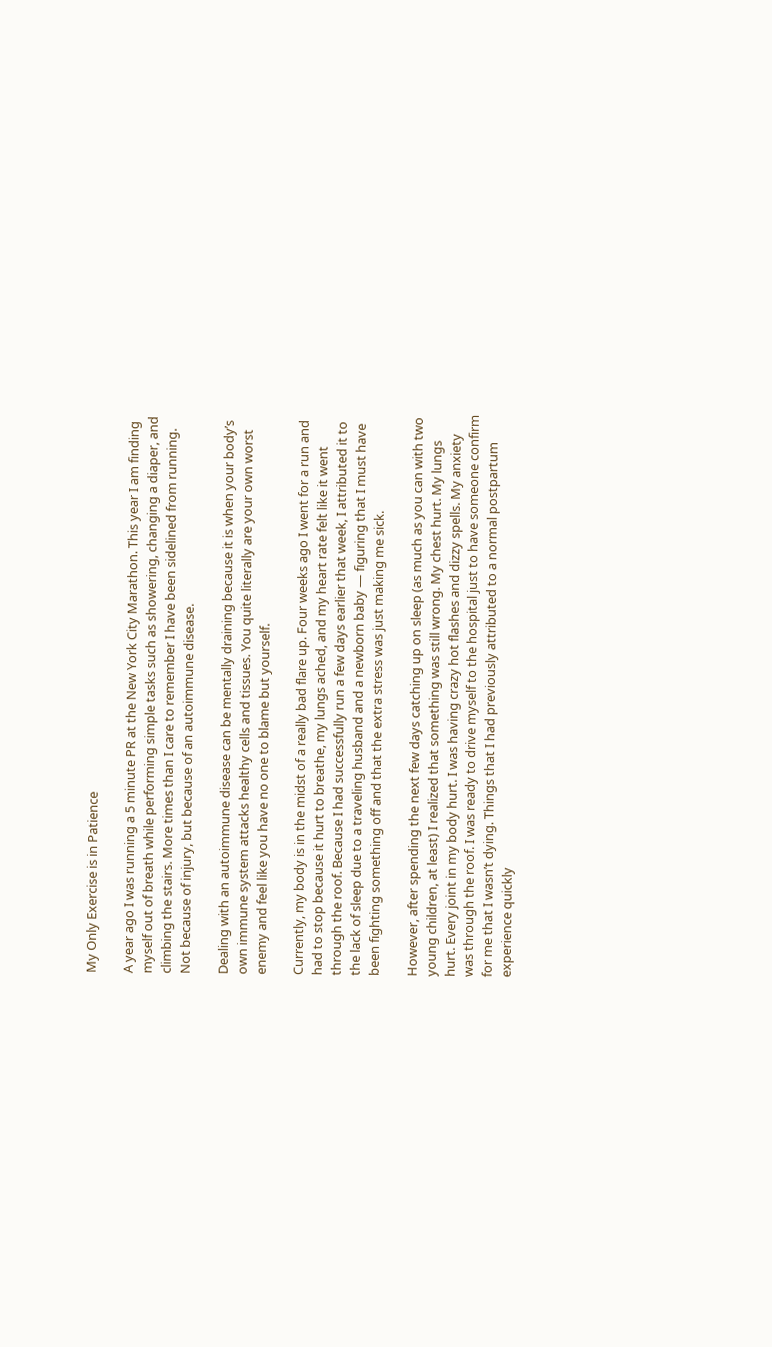My Only Exercise is in Patience

A year ago I was running a 5 minute PR at the New York City Marathon. This year I am finding myself out of breath while performing simple tasks such as showering, changing a diaper, and climbing the stairs. More times than I care to remember I have been sidelined from running. Not because of injury, but because of an autoimmune disease.

Dealing with an autoimmune disease can be mentally draining because it is when your body’s own immune system attacks healthy cells and tissues. You quite literally are your own worst enemy and feel like you have no one to blame but yourself.

Currently, my body is in the midst of a really bad flare up. Four weeks ago I went for a run and had to stop because it hurt to breathe, my lungs ached, and my heart rate felt like it went through the roof. Because I had successfully run a few days earlier that week, I attributed it to the lack of sleep due to a traveling husband and a newborn baby — figuring that I must have been fighting something off and that the extra stress was just making me sick.

However, after spending the next few days catching up on sleep (as much as you can with two young children, at least) I realized that something was still wrong. My chest hurt. My lungs hurt. Every joint in my body hurt. I was having crazy hot flashes and dizzy spells. My anxiety was through the roof. I was ready to drive myself to the hospital just to have someone confirm for me that I wasn’t dying. Things that I had previously attributed to a normal postpartum experience quickly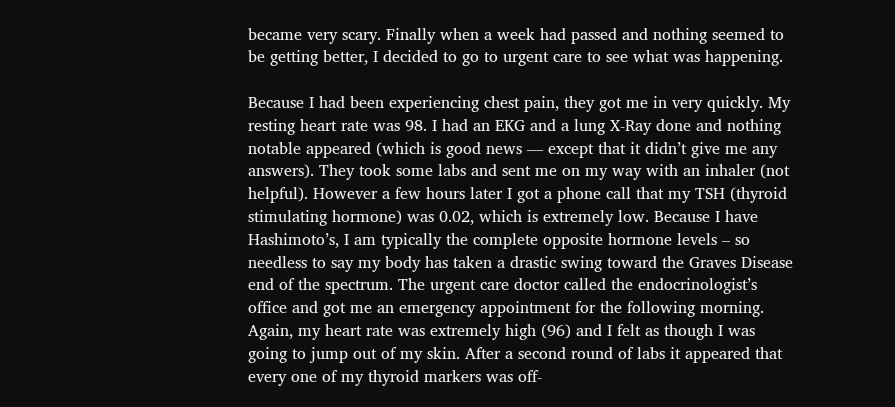became very scary. Finally when a week had passed and nothing seemed to be getting better, I decided to go to urgent care to see what was happening.

Because I had been experiencing chest pain, they got me in very quickly. My resting heart rate was 98. I had an EKG and a lung X-Ray done and nothing notable appeared (which is good news — except that it didn’t give me any answers). They took some labs and sent me on my way with an inhaler (not helpful). However a few hours later I got a phone call that my TSH (thyroid stimulating hormone) was 0.02, which is extremely low. Because I have Hashimoto’s, I am typically the complete opposite hormone levels – so needless to say my body has taken a drastic swing toward the Graves Disease end of the spectrum. The urgent care doctor called the endocrinologist’s office and got me an emergency appointment for the following morning. Again, my heart rate was extremely high (96) and I felt as though I was going to jump out of my skin. After a second round of labs it appeared that every one of my thyroid markers was off-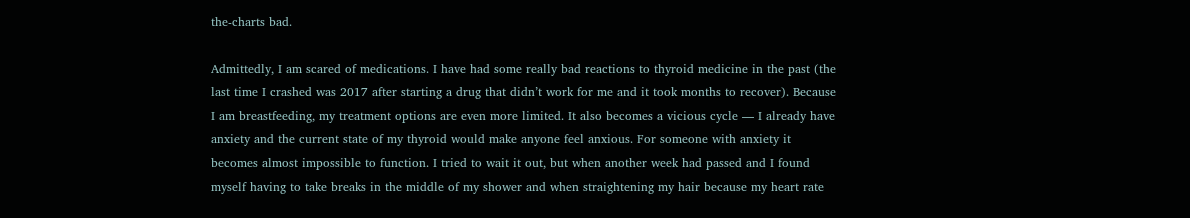the-charts bad.

Admittedly, I am scared of medications. I have had some really bad reactions to thyroid medicine in the past (the last time I crashed was 2017 after starting a drug that didn’t work for me and it took months to recover). Because I am breastfeeding, my treatment options are even more limited. It also becomes a vicious cycle — I already have anxiety and the current state of my thyroid would make anyone feel anxious. For someone with anxiety it becomes almost impossible to function. I tried to wait it out, but when another week had passed and I found myself having to take breaks in the middle of my shower and when straightening my hair because my heart rate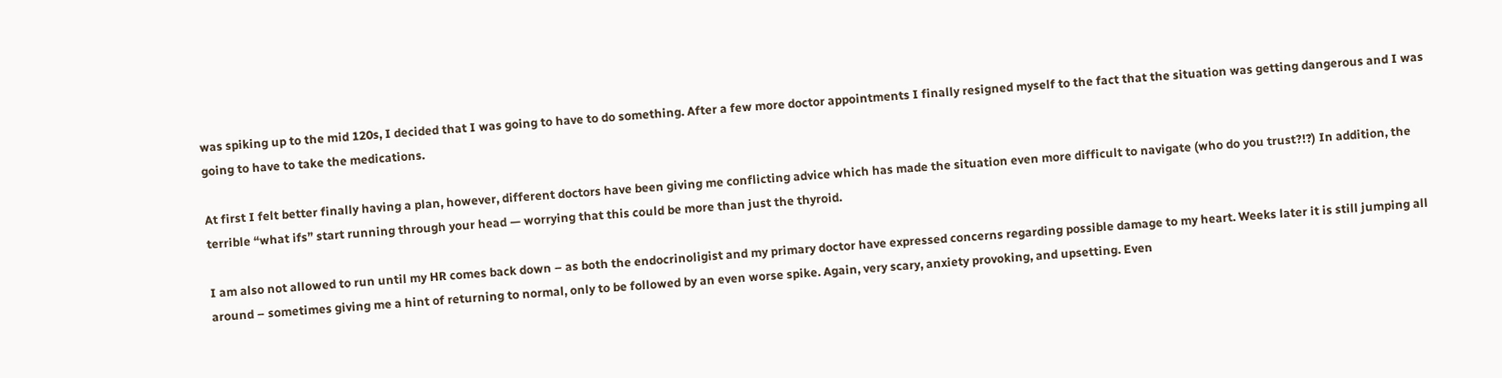was spiking up to the mid 120s, I decided that I was going to have to do something. After a few more doctor appointments I finally resigned myself to the fact that the situation was getting dangerous and I was going to have to take the medications.

At first I felt better finally having a plan, however, different doctors have been giving me conflicting advice which has made the situation even more difficult to navigate (who do you trust?!?) In addition, the terrible “what ifs” start running through your head — worrying that this could be more than just the thyroid.

I am also not allowed to run until my HR comes back down – as both the endocrinoligist and my primary doctor have expressed concerns regarding possible damage to my heart. Weeks later it is still jumping all around – sometimes giving me a hint of returning to normal, only to be followed by an even worse spike. Again, very scary, anxiety provoking, and upsetting. Even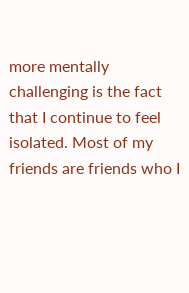more mentally challenging is the fact that I continue to feel isolated. Most of my friends are friends who I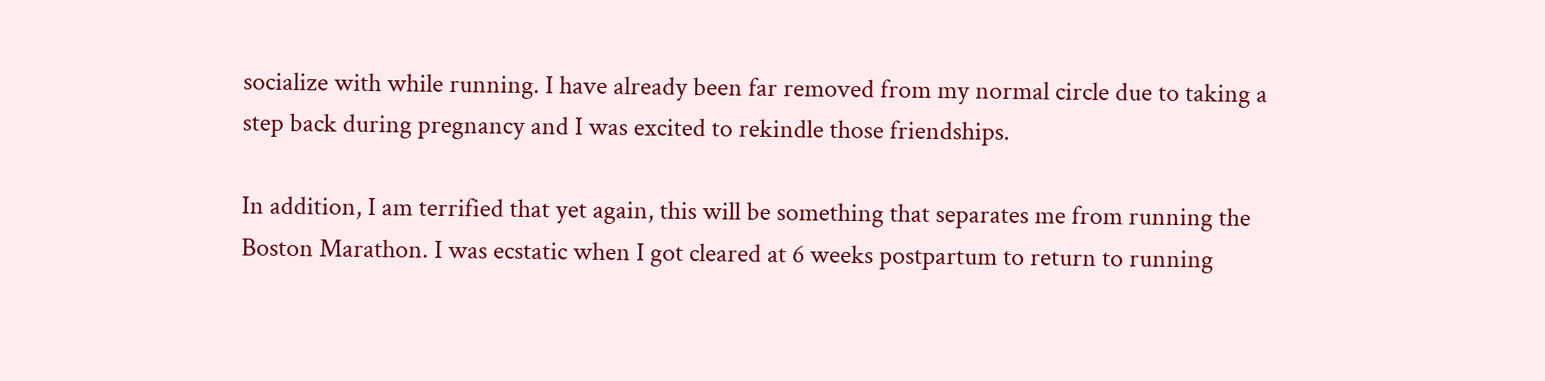socialize with while running. I have already been far removed from my normal circle due to taking a step back during pregnancy and I was excited to rekindle those friendships.

In addition, I am terrified that yet again, this will be something that separates me from running the Boston Marathon. I was ecstatic when I got cleared at 6 weeks postpartum to return to running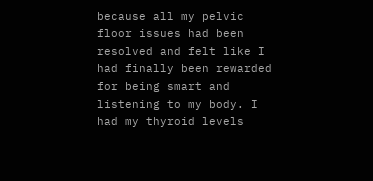because all my pelvic floor issues had been resolved and felt like I had finally been rewarded for being smart and listening to my body. I had my thyroid levels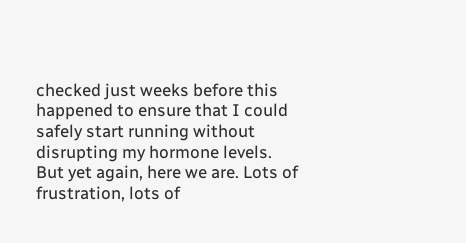checked just weeks before this happened to ensure that I could safely start running without disrupting my hormone levels. But yet again, here we are. Lots of frustration, lots of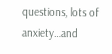questions, lots of anxiety…and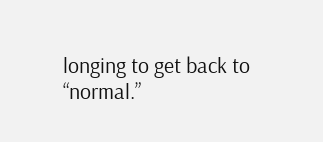longing to get back to “normal.”